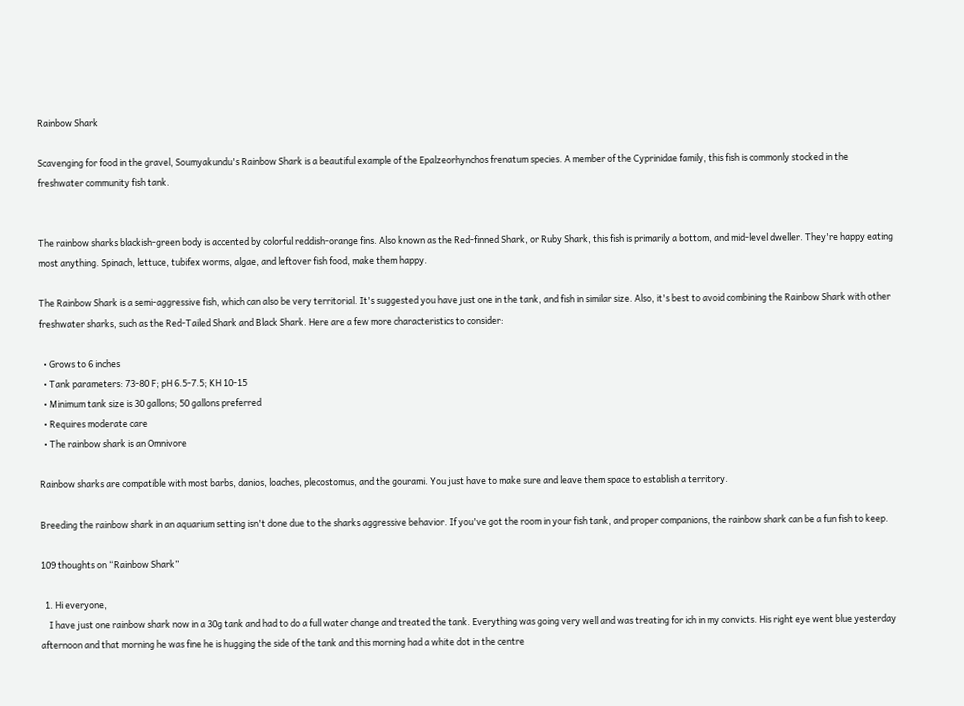Rainbow Shark

Scavenging for food in the gravel, Soumyakundu's Rainbow Shark is a beautiful example of the Epalzeorhynchos frenatum species. A member of the Cyprinidae family, this fish is commonly stocked in the freshwater community fish tank.


The rainbow sharks blackish-green body is accented by colorful reddish-orange fins. Also known as the Red-finned Shark, or Ruby Shark, this fish is primarily a bottom, and mid-level dweller. They're happy eating most anything. Spinach, lettuce, tubifex worms, algae, and leftover fish food, make them happy.

The Rainbow Shark is a semi-aggressive fish, which can also be very territorial. It's suggested you have just one in the tank, and fish in similar size. Also, it's best to avoid combining the Rainbow Shark with other freshwater sharks, such as the Red-Tailed Shark and Black Shark. Here are a few more characteristics to consider:

  • Grows to 6 inches
  • Tank parameters: 73-80 F; pH 6.5-7.5; KH 10-15
  • Minimum tank size is 30 gallons; 50 gallons preferred
  • Requires moderate care
  • The rainbow shark is an Omnivore

Rainbow sharks are compatible with most barbs, danios, loaches, plecostomus, and the gourami. You just have to make sure and leave them space to establish a territory.

Breeding the rainbow shark in an aquarium setting isn't done due to the sharks aggressive behavior. If you've got the room in your fish tank, and proper companions, the rainbow shark can be a fun fish to keep.

109 thoughts on “Rainbow Shark”

  1. Hi everyone,
    I have just one rainbow shark now in a 30g tank and had to do a full water change and treated the tank. Everything was going very well and was treating for ich in my convicts. His right eye went blue yesterday afternoon and that morning he was fine he is hugging the side of the tank and this morning had a white dot in the centre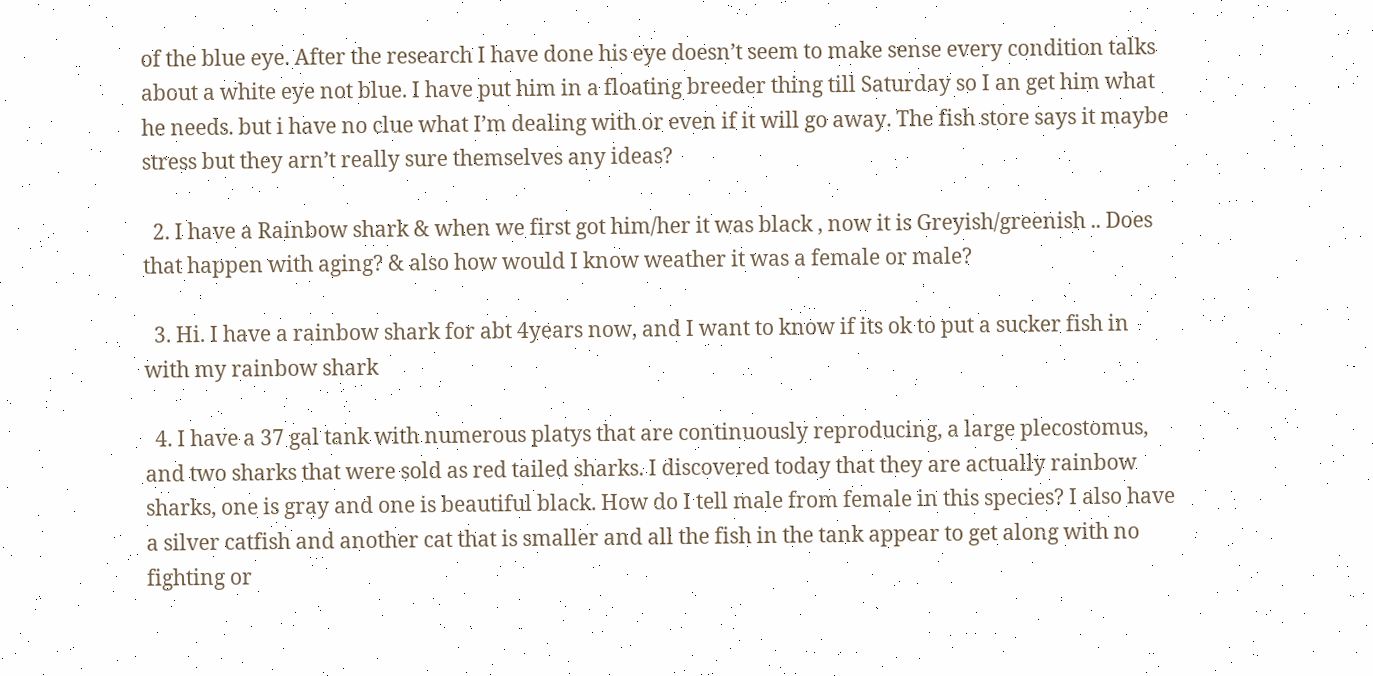of the blue eye. After the research I have done his eye doesn’t seem to make sense every condition talks about a white eye not blue. I have put him in a floating breeder thing till Saturday so I an get him what he needs. but i have no clue what I’m dealing with or even if it will go away. The fish store says it maybe stress but they arn’t really sure themselves any ideas?

  2. I have a Rainbow shark & when we first got him/her it was black , now it is Greyish/greenish .. Does that happen with aging? & also how would I know weather it was a female or male?

  3. Hi. I have a rainbow shark for abt 4years now, and I want to know if its ok to put a sucker fish in with my rainbow shark

  4. I have a 37 gal tank with numerous platys that are continuously reproducing, a large plecostomus, and two sharks that were sold as red tailed sharks. I discovered today that they are actually rainbow sharks, one is gray and one is beautiful black. How do I tell male from female in this species? I also have a silver catfish and another cat that is smaller and all the fish in the tank appear to get along with no fighting or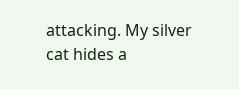attacking. My silver cat hides a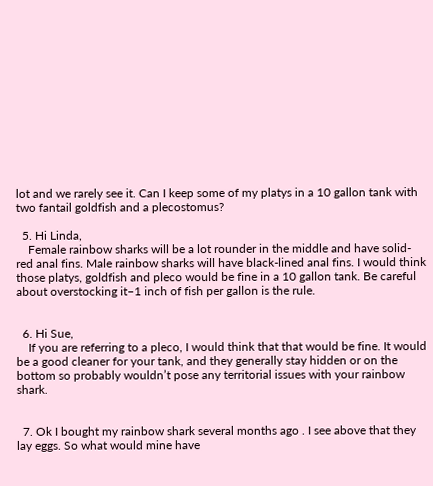lot and we rarely see it. Can I keep some of my platys in a 10 gallon tank with two fantail goldfish and a plecostomus?

  5. Hi Linda,
    Female rainbow sharks will be a lot rounder in the middle and have solid-red anal fins. Male rainbow sharks will have black-lined anal fins. I would think those platys, goldfish and pleco would be fine in a 10 gallon tank. Be careful about overstocking it–1 inch of fish per gallon is the rule.


  6. Hi Sue,
    If you are referring to a pleco, I would think that that would be fine. It would be a good cleaner for your tank, and they generally stay hidden or on the bottom so probably wouldn’t pose any territorial issues with your rainbow shark.


  7. Ok I bought my rainbow shark several months ago . I see above that they lay eggs. So what would mine have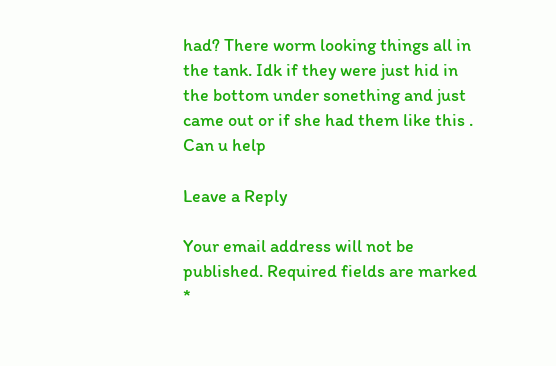had? There worm looking things all in the tank. Idk if they were just hid in the bottom under sonething and just came out or if she had them like this . Can u help

Leave a Reply

Your email address will not be published. Required fields are marked *